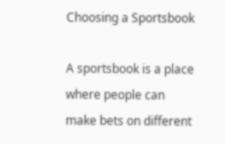Choosing a Sportsbook

A sportsbook is a place where people can make bets on different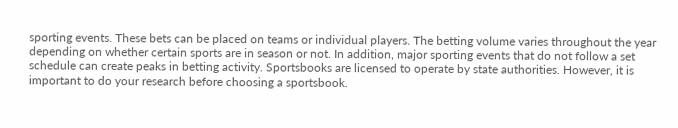sporting events. These bets can be placed on teams or individual players. The betting volume varies throughout the year depending on whether certain sports are in season or not. In addition, major sporting events that do not follow a set schedule can create peaks in betting activity. Sportsbooks are licensed to operate by state authorities. However, it is important to do your research before choosing a sportsbook.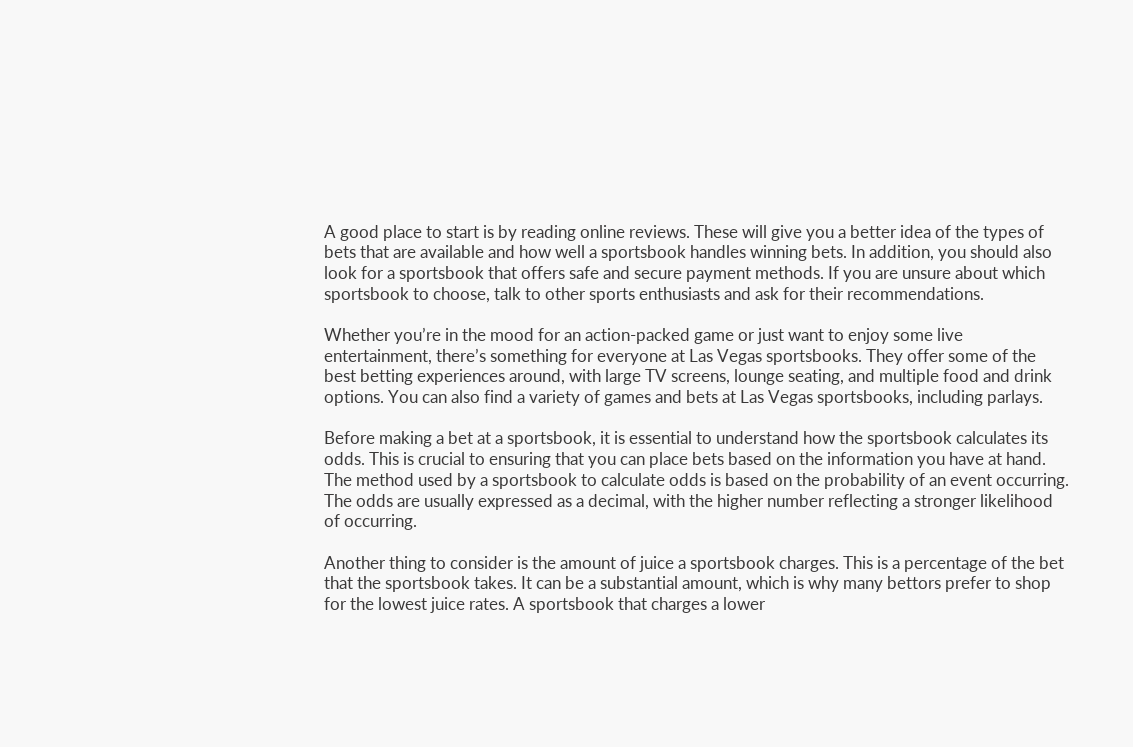A good place to start is by reading online reviews. These will give you a better idea of the types of bets that are available and how well a sportsbook handles winning bets. In addition, you should also look for a sportsbook that offers safe and secure payment methods. If you are unsure about which sportsbook to choose, talk to other sports enthusiasts and ask for their recommendations.

Whether you’re in the mood for an action-packed game or just want to enjoy some live entertainment, there’s something for everyone at Las Vegas sportsbooks. They offer some of the best betting experiences around, with large TV screens, lounge seating, and multiple food and drink options. You can also find a variety of games and bets at Las Vegas sportsbooks, including parlays.

Before making a bet at a sportsbook, it is essential to understand how the sportsbook calculates its odds. This is crucial to ensuring that you can place bets based on the information you have at hand. The method used by a sportsbook to calculate odds is based on the probability of an event occurring. The odds are usually expressed as a decimal, with the higher number reflecting a stronger likelihood of occurring.

Another thing to consider is the amount of juice a sportsbook charges. This is a percentage of the bet that the sportsbook takes. It can be a substantial amount, which is why many bettors prefer to shop for the lowest juice rates. A sportsbook that charges a lower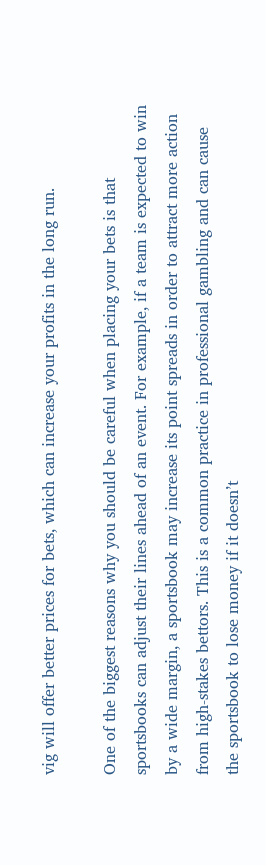vig will offer better prices for bets, which can increase your profits in the long run.

One of the biggest reasons why you should be careful when placing your bets is that sportsbooks can adjust their lines ahead of an event. For example, if a team is expected to win by a wide margin, a sportsbook may increase its point spreads in order to attract more action from high-stakes bettors. This is a common practice in professional gambling and can cause the sportsbook to lose money if it doesn’t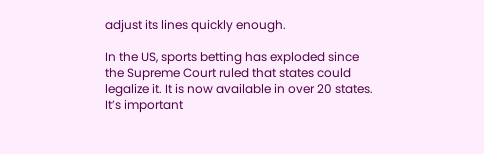adjust its lines quickly enough.

In the US, sports betting has exploded since the Supreme Court ruled that states could legalize it. It is now available in over 20 states. It’s important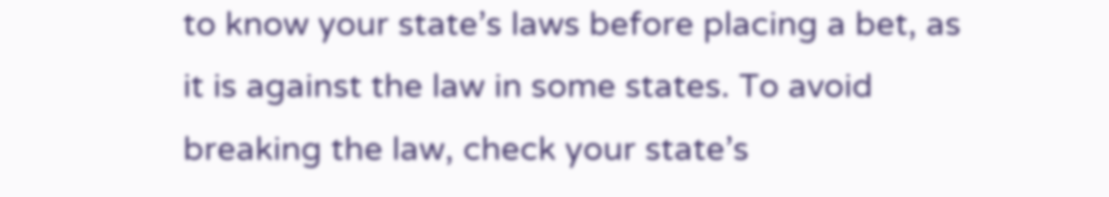to know your state’s laws before placing a bet, as it is against the law in some states. To avoid breaking the law, check your state’s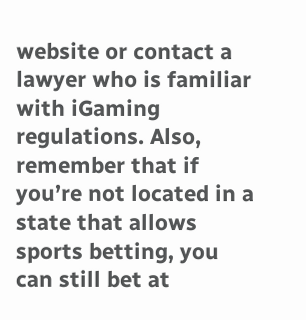website or contact a lawyer who is familiar with iGaming regulations. Also, remember that if you’re not located in a state that allows sports betting, you can still bet at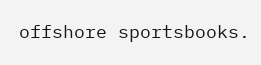offshore sportsbooks.